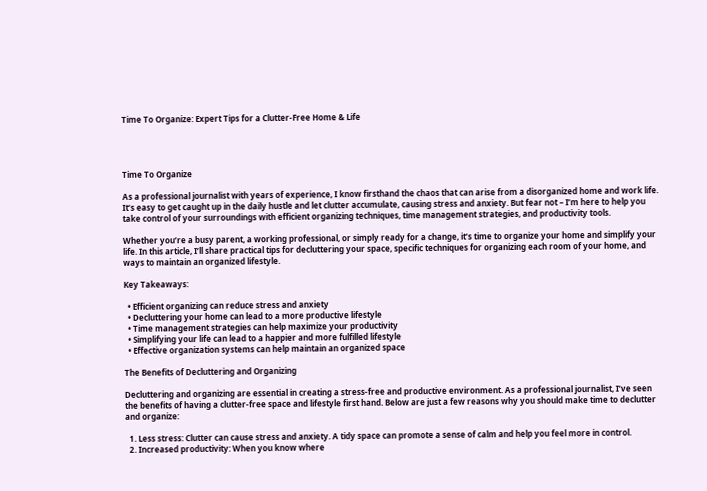Time To Organize: Expert Tips for a Clutter-Free Home & Life




Time To Organize

As a professional journalist with years of experience, I know firsthand the chaos that can arise from a disorganized home and work life. It’s easy to get caught up in the daily hustle and let clutter accumulate, causing stress and anxiety. But fear not – I’m here to help you take control of your surroundings with efficient organizing techniques, time management strategies, and productivity tools.

Whether you’re a busy parent, a working professional, or simply ready for a change, it’s time to organize your home and simplify your life. In this article, I’ll share practical tips for decluttering your space, specific techniques for organizing each room of your home, and ways to maintain an organized lifestyle.

Key Takeaways:

  • Efficient organizing can reduce stress and anxiety
  • Decluttering your home can lead to a more productive lifestyle
  • Time management strategies can help maximize your productivity
  • Simplifying your life can lead to a happier and more fulfilled lifestyle
  • Effective organization systems can help maintain an organized space

The Benefits of Decluttering and Organizing

Decluttering and organizing are essential in creating a stress-free and productive environment. As a professional journalist, I’ve seen the benefits of having a clutter-free space and lifestyle first hand. Below are just a few reasons why you should make time to declutter and organize:

  1. Less stress: Clutter can cause stress and anxiety. A tidy space can promote a sense of calm and help you feel more in control.
  2. Increased productivity: When you know where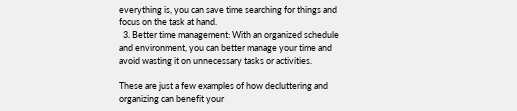everything is, you can save time searching for things and focus on the task at hand.
  3. Better time management: With an organized schedule and environment, you can better manage your time and avoid wasting it on unnecessary tasks or activities.

These are just a few examples of how decluttering and organizing can benefit your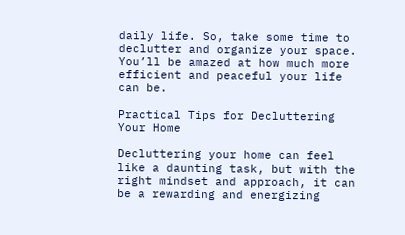daily life. So, take some time to declutter and organize your space. You’ll be amazed at how much more efficient and peaceful your life can be.

Practical Tips for Decluttering Your Home

Decluttering your home can feel like a daunting task, but with the right mindset and approach, it can be a rewarding and energizing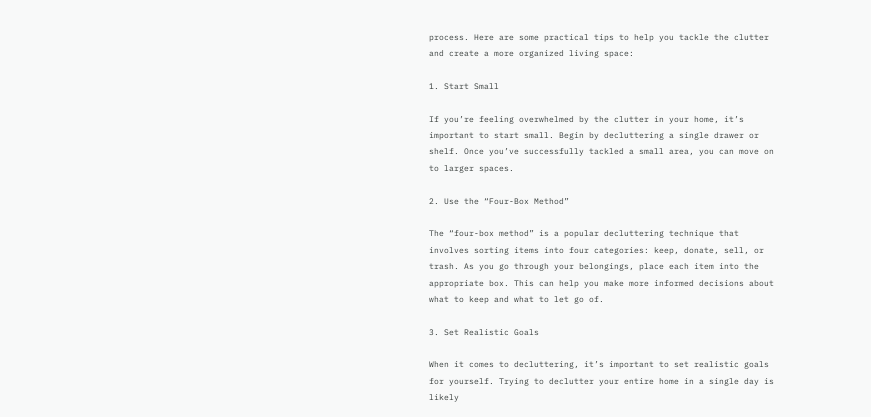process. Here are some practical tips to help you tackle the clutter and create a more organized living space:

1. Start Small

If you’re feeling overwhelmed by the clutter in your home, it’s important to start small. Begin by decluttering a single drawer or shelf. Once you’ve successfully tackled a small area, you can move on to larger spaces.

2. Use the “Four-Box Method”

The “four-box method” is a popular decluttering technique that involves sorting items into four categories: keep, donate, sell, or trash. As you go through your belongings, place each item into the appropriate box. This can help you make more informed decisions about what to keep and what to let go of.

3. Set Realistic Goals

When it comes to decluttering, it’s important to set realistic goals for yourself. Trying to declutter your entire home in a single day is likely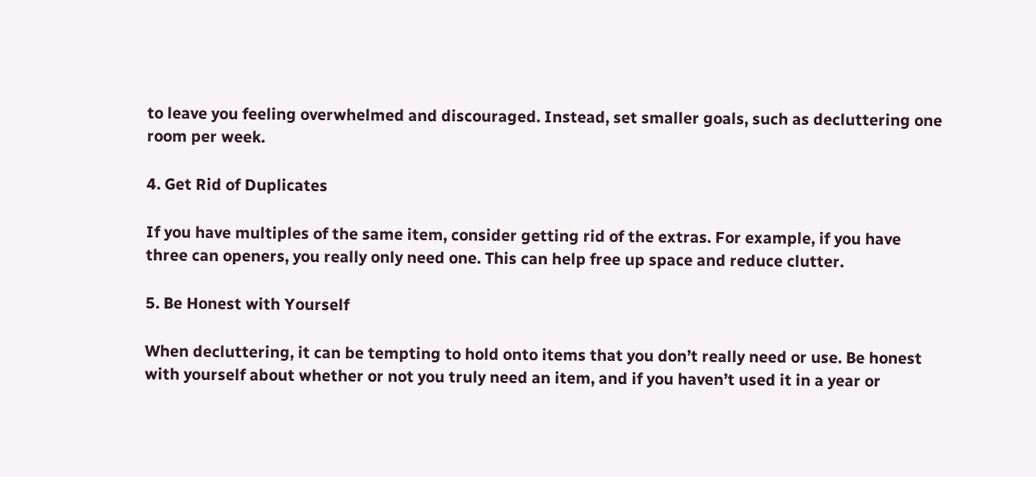to leave you feeling overwhelmed and discouraged. Instead, set smaller goals, such as decluttering one room per week.

4. Get Rid of Duplicates

If you have multiples of the same item, consider getting rid of the extras. For example, if you have three can openers, you really only need one. This can help free up space and reduce clutter.

5. Be Honest with Yourself

When decluttering, it can be tempting to hold onto items that you don’t really need or use. Be honest with yourself about whether or not you truly need an item, and if you haven’t used it in a year or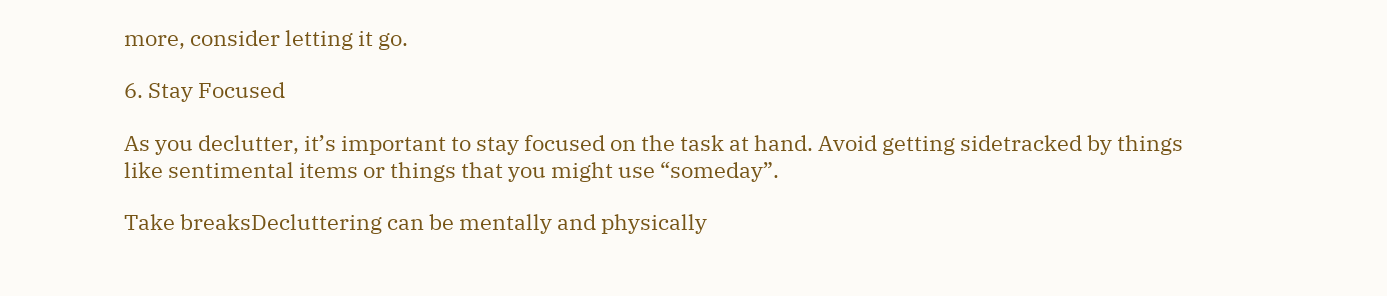more, consider letting it go.

6. Stay Focused

As you declutter, it’s important to stay focused on the task at hand. Avoid getting sidetracked by things like sentimental items or things that you might use “someday”.

Take breaksDecluttering can be mentally and physically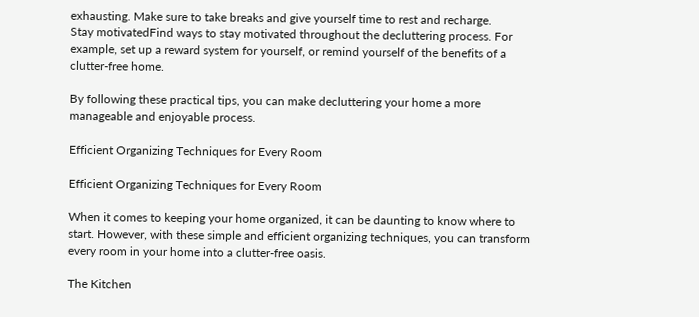exhausting. Make sure to take breaks and give yourself time to rest and recharge.
Stay motivatedFind ways to stay motivated throughout the decluttering process. For example, set up a reward system for yourself, or remind yourself of the benefits of a clutter-free home.

By following these practical tips, you can make decluttering your home a more manageable and enjoyable process.

Efficient Organizing Techniques for Every Room

Efficient Organizing Techniques for Every Room

When it comes to keeping your home organized, it can be daunting to know where to start. However, with these simple and efficient organizing techniques, you can transform every room in your home into a clutter-free oasis.

The Kitchen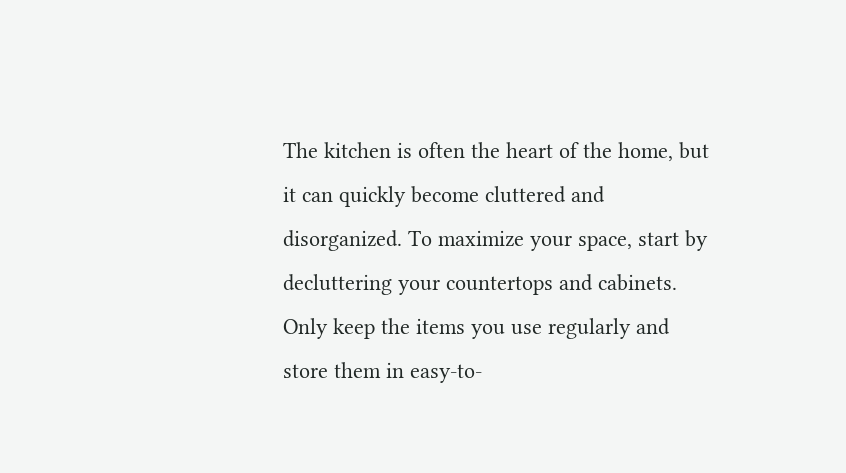The kitchen is often the heart of the home, but it can quickly become cluttered and disorganized. To maximize your space, start by decluttering your countertops and cabinets. Only keep the items you use regularly and store them in easy-to-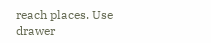reach places. Use drawer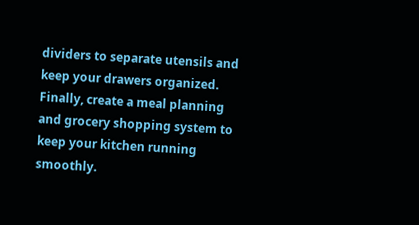dividers to separate utensils and keep your drawers organized. Finally, create a meal planning and grocery shopping system to keep your kitchen running smoothly.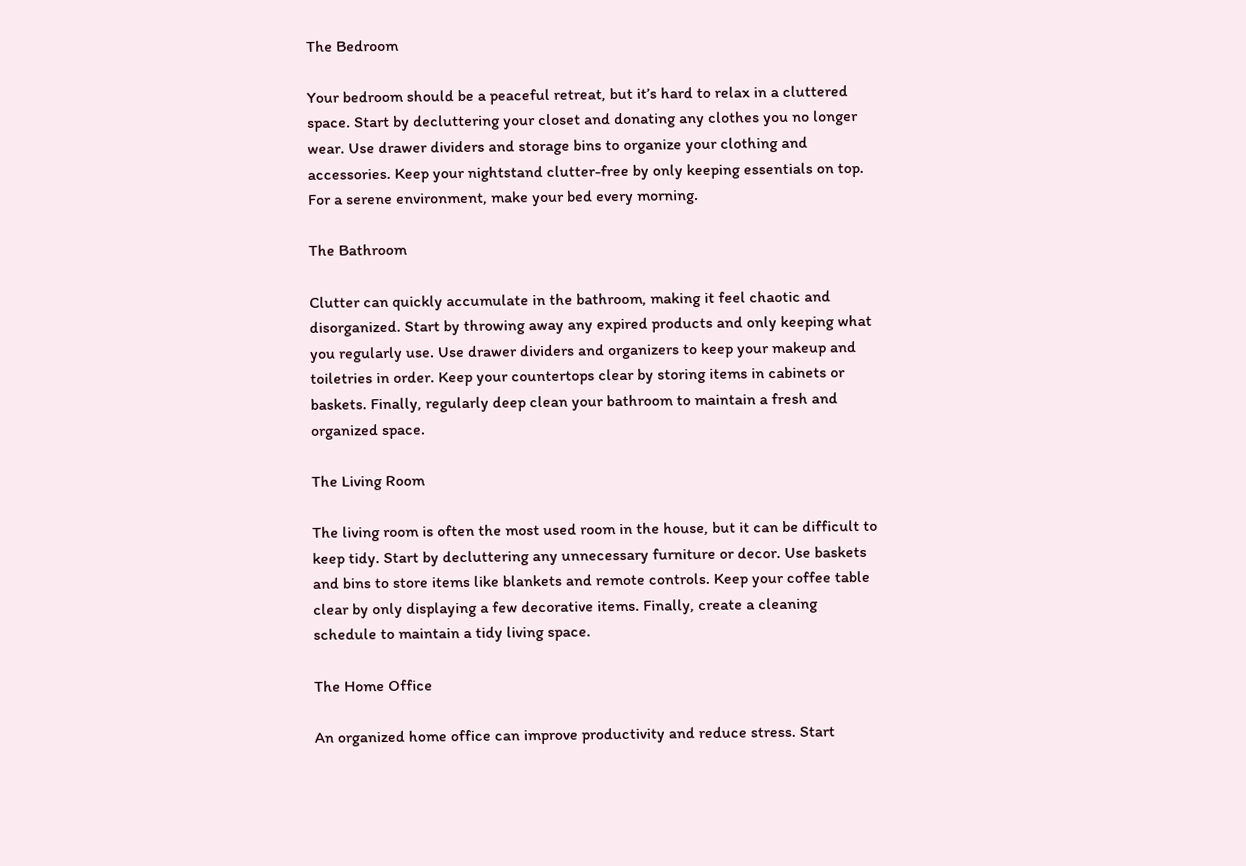The Bedroom

Your bedroom should be a peaceful retreat, but it’s hard to relax in a cluttered space. Start by decluttering your closet and donating any clothes you no longer wear. Use drawer dividers and storage bins to organize your clothing and accessories. Keep your nightstand clutter-free by only keeping essentials on top. For a serene environment, make your bed every morning.

The Bathroom

Clutter can quickly accumulate in the bathroom, making it feel chaotic and disorganized. Start by throwing away any expired products and only keeping what you regularly use. Use drawer dividers and organizers to keep your makeup and toiletries in order. Keep your countertops clear by storing items in cabinets or baskets. Finally, regularly deep clean your bathroom to maintain a fresh and organized space.

The Living Room

The living room is often the most used room in the house, but it can be difficult to keep tidy. Start by decluttering any unnecessary furniture or decor. Use baskets and bins to store items like blankets and remote controls. Keep your coffee table clear by only displaying a few decorative items. Finally, create a cleaning schedule to maintain a tidy living space.

The Home Office

An organized home office can improve productivity and reduce stress. Start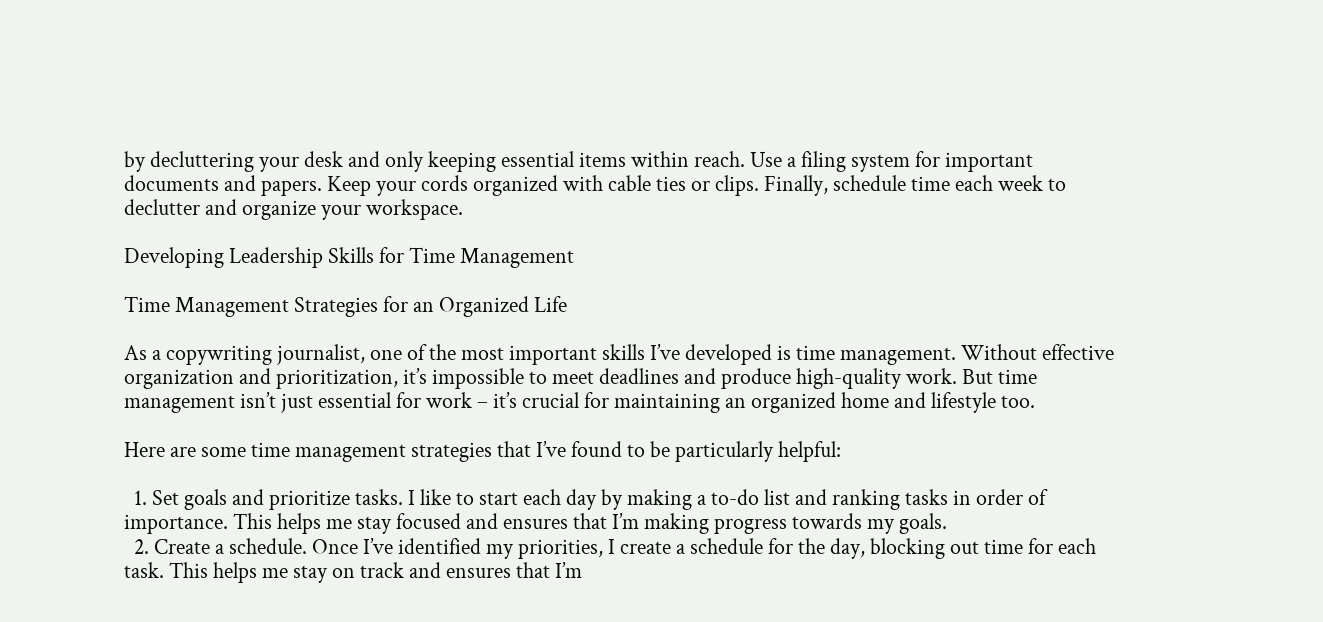by decluttering your desk and only keeping essential items within reach. Use a filing system for important documents and papers. Keep your cords organized with cable ties or clips. Finally, schedule time each week to declutter and organize your workspace.

Developing Leadership Skills for Time Management

Time Management Strategies for an Organized Life

As a copywriting journalist, one of the most important skills I’ve developed is time management. Without effective organization and prioritization, it’s impossible to meet deadlines and produce high-quality work. But time management isn’t just essential for work – it’s crucial for maintaining an organized home and lifestyle too.

Here are some time management strategies that I’ve found to be particularly helpful:

  1. Set goals and prioritize tasks. I like to start each day by making a to-do list and ranking tasks in order of importance. This helps me stay focused and ensures that I’m making progress towards my goals.
  2. Create a schedule. Once I’ve identified my priorities, I create a schedule for the day, blocking out time for each task. This helps me stay on track and ensures that I’m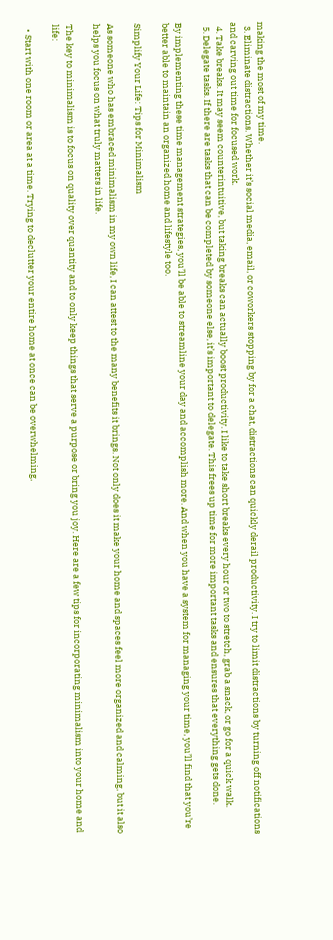making the most of my time.
  3. Eliminate distractions. Whether it’s social media, email, or coworkers stopping by for a chat, distractions can quickly derail productivity. I try to limit distractions by turning off notifications and carving out time for focused work.
  4. Take breaks. It may seem counterintuitive, but taking breaks can actually boost productivity. I like to take short breaks every hour or two to stretch, grab a snack, or go for a quick walk.
  5. Delegate tasks. If there are tasks that can be completed by someone else, it’s important to delegate. This frees up time for more important tasks and ensures that everything gets done.

By implementing these time management strategies, you’ll be able to streamline your day and accomplish more. And when you have a system for managing your time, you’ll find that you’re better able to maintain an organized home and lifestyle too.

Simplify Your Life: Tips for Minimalism

As someone who has embraced minimalism in my own life, I can attest to the many benefits it brings. Not only does it make your home and spaces feel more organized and calming, but it also helps you focus on what truly matters in life.

The key to minimalism is to focus on quality over quantity and to only keep things that serve a purpose or bring you joy. Here are a few tips for incorporating minimalism into your home and life:

  • Start with one room or area at a time. Trying to declutter your entire home at once can be overwhelming,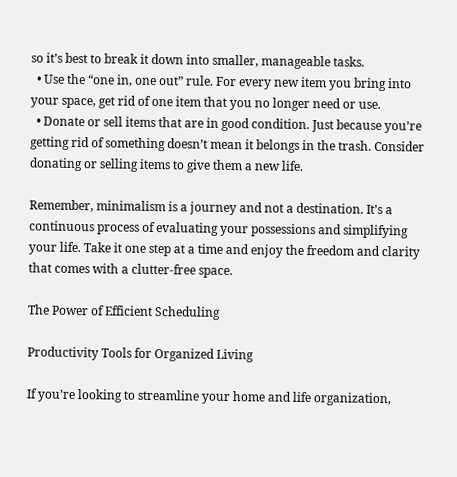so it’s best to break it down into smaller, manageable tasks.
  • Use the “one in, one out” rule. For every new item you bring into your space, get rid of one item that you no longer need or use.
  • Donate or sell items that are in good condition. Just because you’re getting rid of something doesn’t mean it belongs in the trash. Consider donating or selling items to give them a new life.

Remember, minimalism is a journey and not a destination. It’s a continuous process of evaluating your possessions and simplifying your life. Take it one step at a time and enjoy the freedom and clarity that comes with a clutter-free space.

The Power of Efficient Scheduling

Productivity Tools for Organized Living

If you’re looking to streamline your home and life organization,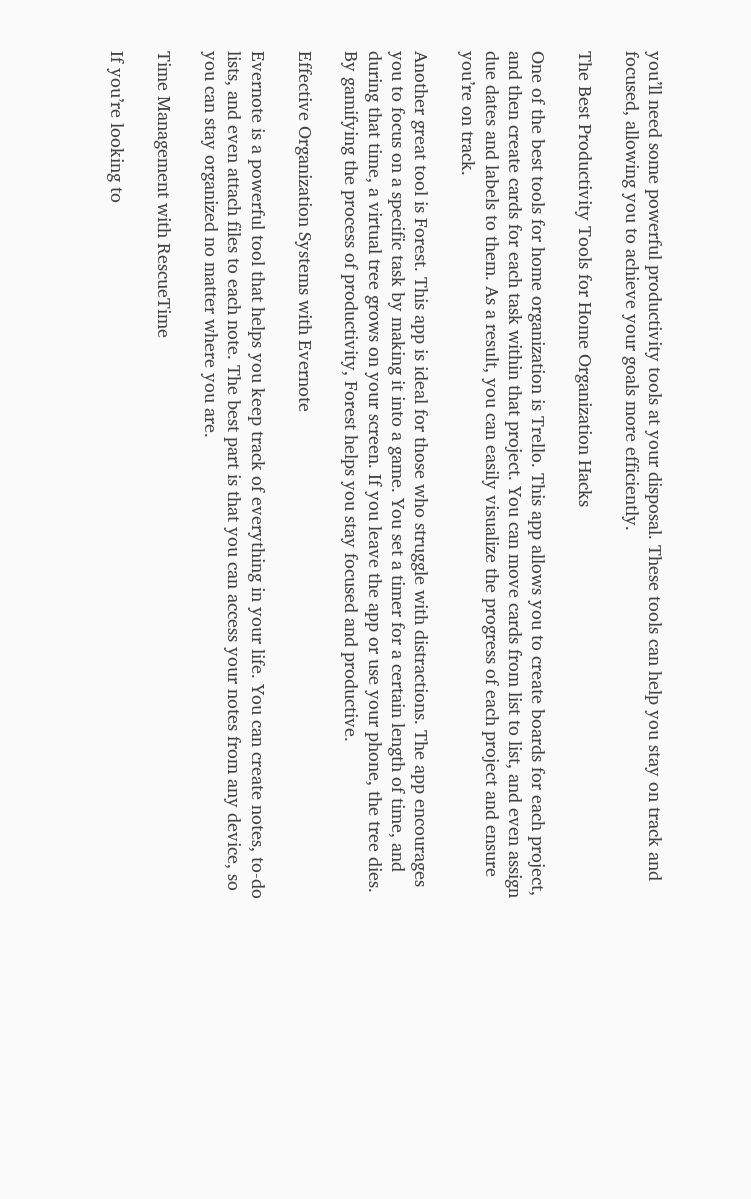you’ll need some powerful productivity tools at your disposal. These tools can help you stay on track and focused, allowing you to achieve your goals more efficiently.

The Best Productivity Tools for Home Organization Hacks

One of the best tools for home organization is Trello. This app allows you to create boards for each project, and then create cards for each task within that project. You can move cards from list to list, and even assign due dates and labels to them. As a result, you can easily visualize the progress of each project and ensure you’re on track.

Another great tool is Forest. This app is ideal for those who struggle with distractions. The app encourages you to focus on a specific task by making it into a game. You set a timer for a certain length of time, and during that time, a virtual tree grows on your screen. If you leave the app or use your phone, the tree dies. By gamifying the process of productivity, Forest helps you stay focused and productive.

Effective Organization Systems with Evernote

Evernote is a powerful tool that helps you keep track of everything in your life. You can create notes, to-do lists, and even attach files to each note. The best part is that you can access your notes from any device, so you can stay organized no matter where you are.

Time Management with RescueTime

If you’re looking to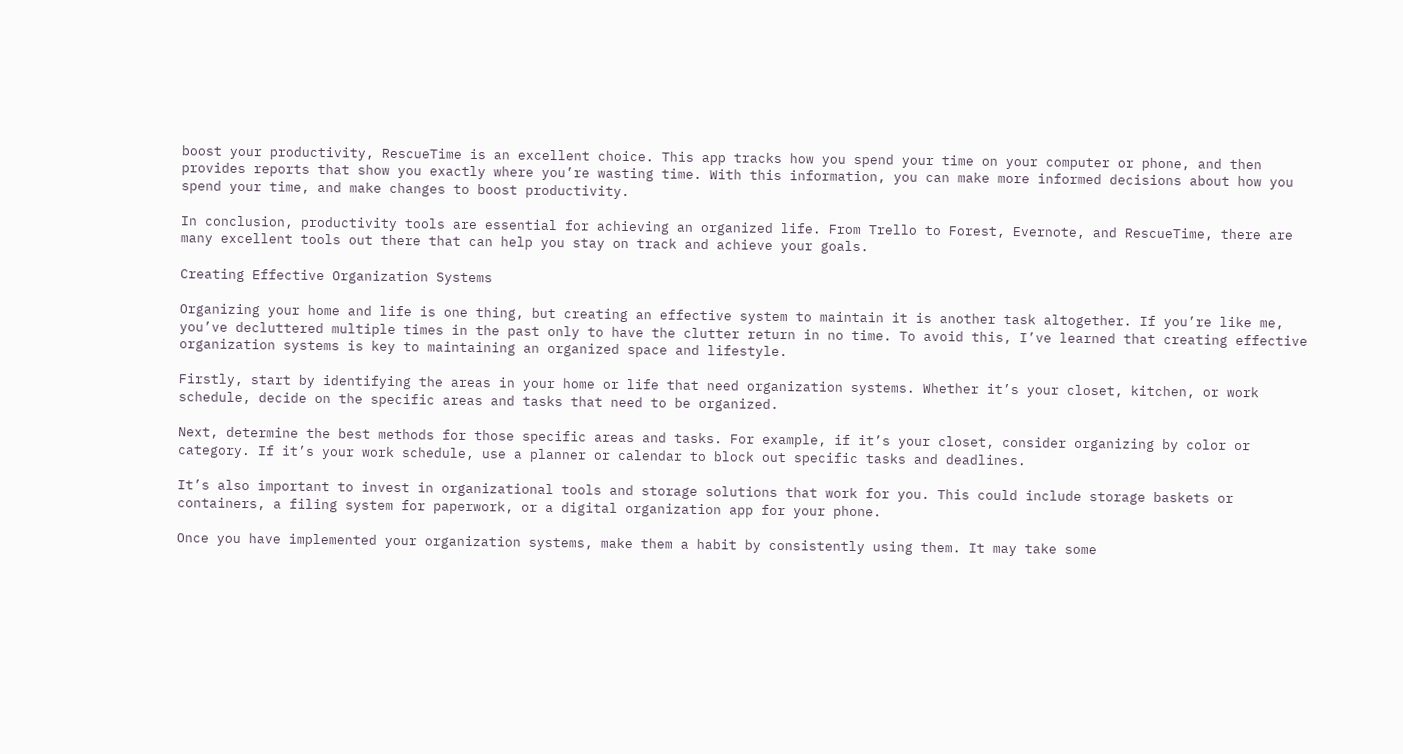boost your productivity, RescueTime is an excellent choice. This app tracks how you spend your time on your computer or phone, and then provides reports that show you exactly where you’re wasting time. With this information, you can make more informed decisions about how you spend your time, and make changes to boost productivity.

In conclusion, productivity tools are essential for achieving an organized life. From Trello to Forest, Evernote, and RescueTime, there are many excellent tools out there that can help you stay on track and achieve your goals.

Creating Effective Organization Systems

Organizing your home and life is one thing, but creating an effective system to maintain it is another task altogether. If you’re like me, you’ve decluttered multiple times in the past only to have the clutter return in no time. To avoid this, I’ve learned that creating effective organization systems is key to maintaining an organized space and lifestyle.

Firstly, start by identifying the areas in your home or life that need organization systems. Whether it’s your closet, kitchen, or work schedule, decide on the specific areas and tasks that need to be organized.

Next, determine the best methods for those specific areas and tasks. For example, if it’s your closet, consider organizing by color or category. If it’s your work schedule, use a planner or calendar to block out specific tasks and deadlines.

It’s also important to invest in organizational tools and storage solutions that work for you. This could include storage baskets or containers, a filing system for paperwork, or a digital organization app for your phone.

Once you have implemented your organization systems, make them a habit by consistently using them. It may take some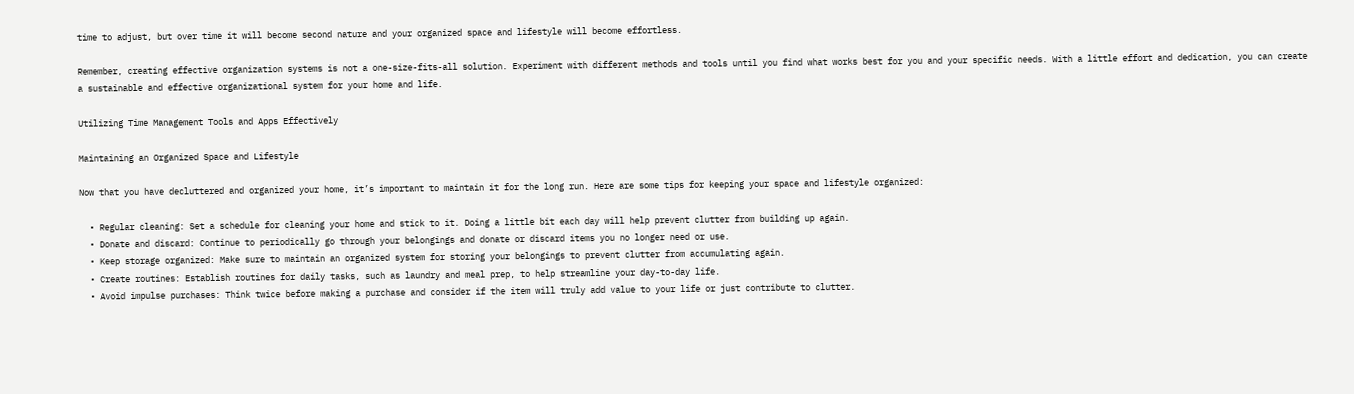time to adjust, but over time it will become second nature and your organized space and lifestyle will become effortless.

Remember, creating effective organization systems is not a one-size-fits-all solution. Experiment with different methods and tools until you find what works best for you and your specific needs. With a little effort and dedication, you can create a sustainable and effective organizational system for your home and life.

Utilizing Time Management Tools and Apps Effectively

Maintaining an Organized Space and Lifestyle

Now that you have decluttered and organized your home, it’s important to maintain it for the long run. Here are some tips for keeping your space and lifestyle organized:

  • Regular cleaning: Set a schedule for cleaning your home and stick to it. Doing a little bit each day will help prevent clutter from building up again.
  • Donate and discard: Continue to periodically go through your belongings and donate or discard items you no longer need or use.
  • Keep storage organized: Make sure to maintain an organized system for storing your belongings to prevent clutter from accumulating again.
  • Create routines: Establish routines for daily tasks, such as laundry and meal prep, to help streamline your day-to-day life.
  • Avoid impulse purchases: Think twice before making a purchase and consider if the item will truly add value to your life or just contribute to clutter.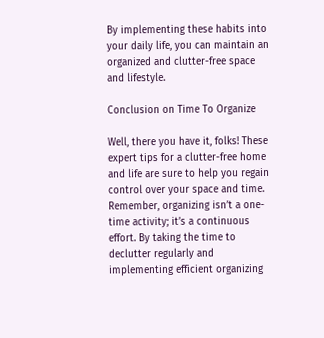By implementing these habits into your daily life, you can maintain an organized and clutter-free space and lifestyle.

Conclusion on Time To Organize

Well, there you have it, folks! These expert tips for a clutter-free home and life are sure to help you regain control over your space and time. Remember, organizing isn’t a one-time activity; it’s a continuous effort. By taking the time to declutter regularly and implementing efficient organizing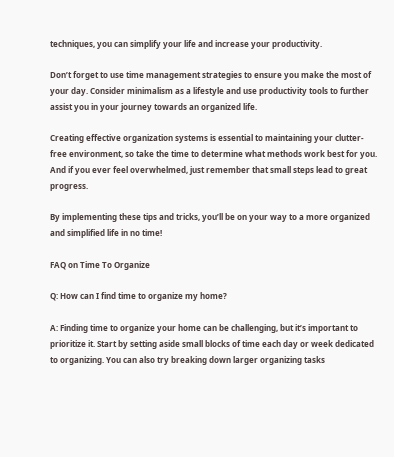techniques, you can simplify your life and increase your productivity.

Don’t forget to use time management strategies to ensure you make the most of your day. Consider minimalism as a lifestyle and use productivity tools to further assist you in your journey towards an organized life.

Creating effective organization systems is essential to maintaining your clutter-free environment, so take the time to determine what methods work best for you. And if you ever feel overwhelmed, just remember that small steps lead to great progress.

By implementing these tips and tricks, you’ll be on your way to a more organized and simplified life in no time!

FAQ on Time To Organize

Q: How can I find time to organize my home?

A: Finding time to organize your home can be challenging, but it’s important to prioritize it. Start by setting aside small blocks of time each day or week dedicated to organizing. You can also try breaking down larger organizing tasks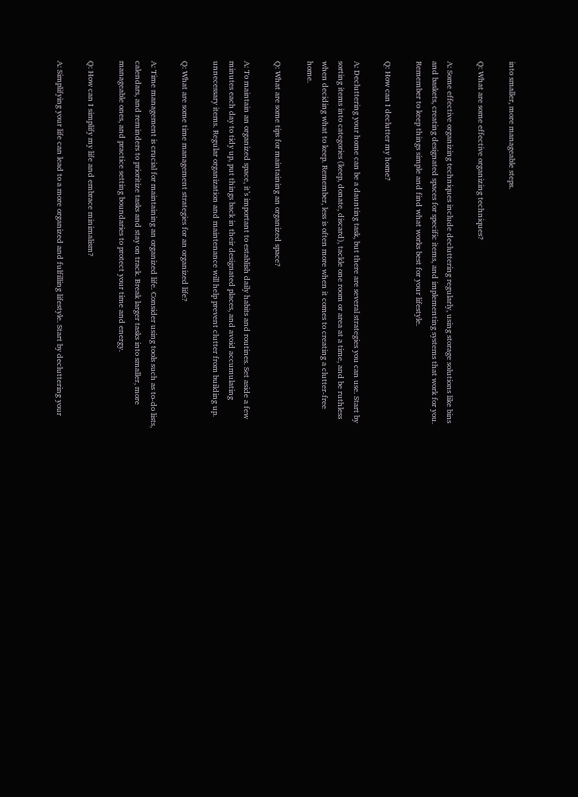into smaller, more manageable steps.

Q: What are some effective organizing techniques?

A: Some effective organizing techniques include decluttering regularly, using storage solutions like bins and baskets, creating designated spaces for specific items, and implementing systems that work for you. Remember to keep things simple and find what works best for your lifestyle.

Q: How can I declutter my home?

A: Decluttering your home can be a daunting task, but there are several strategies you can use. Start by sorting items into categories (keep, donate, discard), tackle one room or area at a time, and be ruthless when deciding what to keep. Remember, less is often more when it comes to creating a clutter-free home.

Q: What are some tips for maintaining an organized space?

A: To maintain an organized space, it’s important to establish daily habits and routines. Set aside a few minutes each day to tidy up, put things back in their designated places, and avoid accumulating unnecessary items. Regular organization and maintenance will help prevent clutter from building up.

Q: What are some time management strategies for an organized life?

A: Time management is crucial for maintaining an organized life. Consider using tools such as to-do lists, calendars, and reminders to prioritize tasks and stay on track. Break larger tasks into smaller, more manageable ones, and practice setting boundaries to protect your time and energy.

Q: How can I simplify my life and embrace minimalism?

A: Simplifying your life can lead to a more organized and fulfilling lifestyle. Start by decluttering your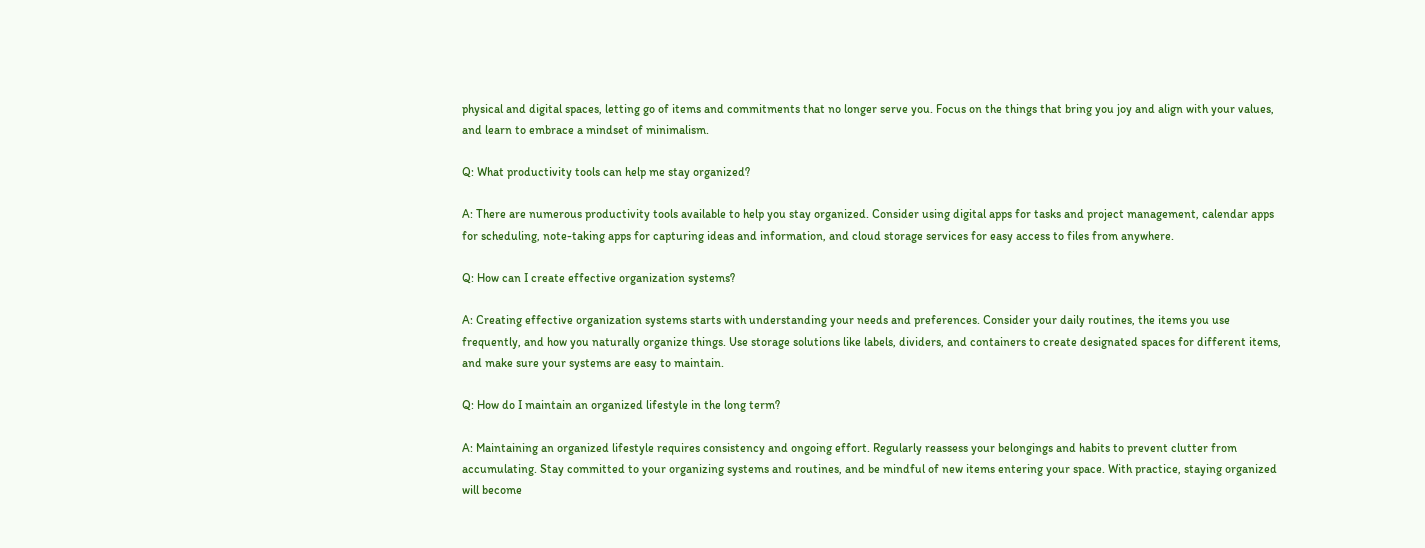physical and digital spaces, letting go of items and commitments that no longer serve you. Focus on the things that bring you joy and align with your values, and learn to embrace a mindset of minimalism.

Q: What productivity tools can help me stay organized?

A: There are numerous productivity tools available to help you stay organized. Consider using digital apps for tasks and project management, calendar apps for scheduling, note-taking apps for capturing ideas and information, and cloud storage services for easy access to files from anywhere.

Q: How can I create effective organization systems?

A: Creating effective organization systems starts with understanding your needs and preferences. Consider your daily routines, the items you use frequently, and how you naturally organize things. Use storage solutions like labels, dividers, and containers to create designated spaces for different items, and make sure your systems are easy to maintain.

Q: How do I maintain an organized lifestyle in the long term?

A: Maintaining an organized lifestyle requires consistency and ongoing effort. Regularly reassess your belongings and habits to prevent clutter from accumulating. Stay committed to your organizing systems and routines, and be mindful of new items entering your space. With practice, staying organized will become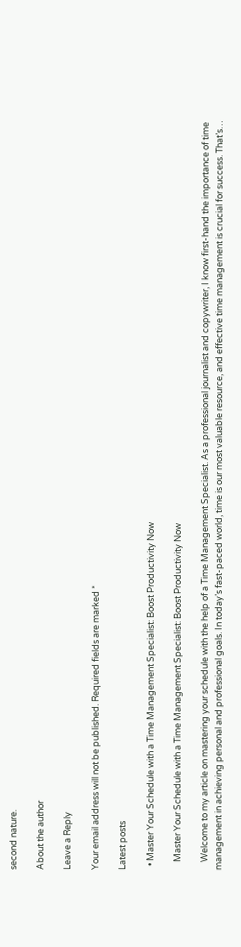second nature.

About the author

Leave a Reply

Your email address will not be published. Required fields are marked *

Latest posts

  • Master Your Schedule with a Time Management Specialist: Boost Productivity Now

    Master Your Schedule with a Time Management Specialist: Boost Productivity Now

    Welcome to my article on mastering your schedule with the help of a Time Management Specialist. As a professional journalist and copywriter, I know first-hand the importance of time management in achieving personal and professional goals. In today’s fast-paced world, time is our most valuable resource, and effective time management is crucial for success. That’s…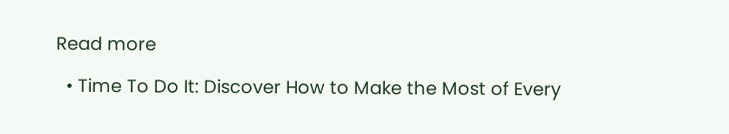Read more

  • Time To Do It: Discover How to Make the Most of Every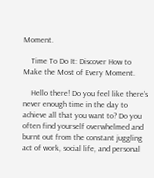Moment.

    Time To Do It: Discover How to Make the Most of Every Moment.

    Hello there! Do you feel like there’s never enough time in the day to achieve all that you want to? Do you often find yourself overwhelmed and burnt out from the constant juggling act of work, social life, and personal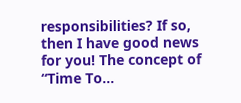responsibilities? If so, then I have good news for you! The concept of “Time To…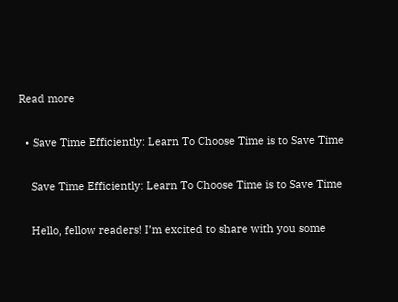Read more

  • Save Time Efficiently: Learn To Choose Time is to Save Time

    Save Time Efficiently: Learn To Choose Time is to Save Time

    Hello, fellow readers! I’m excited to share with you some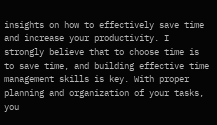insights on how to effectively save time and increase your productivity. I strongly believe that to choose time is to save time, and building effective time management skills is key. With proper planning and organization of your tasks, you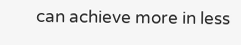can achieve more in less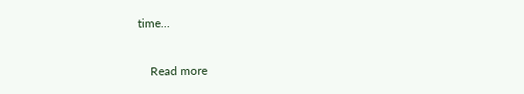time…

    Read more